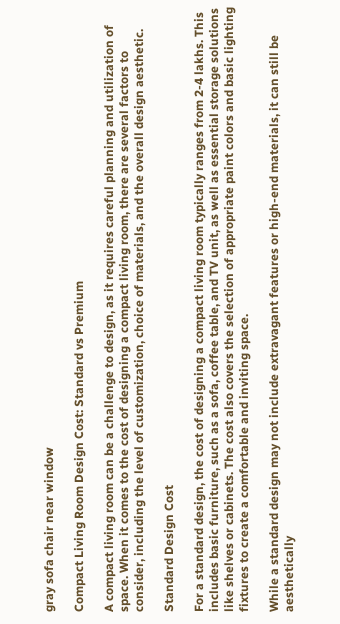gray sofa chair near window

Compact Living Room Design Cost: Standard vs Premium

A compact living room can be a challenge to design, as it requires careful planning and utilization of space. When it comes to the cost of designing a compact living room, there are several factors to consider, including the level of customization, choice of materials, and the overall design aesthetic.

Standard Design Cost

For a standard design, the cost of designing a compact living room typically ranges from 2-4 lakhs. This includes basic furniture, such as a sofa, coffee table, and TV unit, as well as essential storage solutions like shelves or cabinets. The cost also covers the selection of appropriate paint colors and basic lighting fixtures to create a comfortable and inviting space.

While a standard design may not include extravagant features or high-end materials, it can still be aesthetically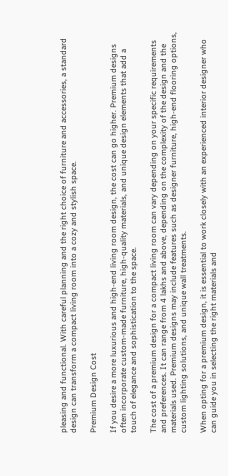pleasing and functional. With careful planning and the right choice of furniture and accessories, a standard design can transform a compact living room into a cozy and stylish space.

Premium Design Cost

If you desire a more luxurious and high-end living room design, the cost can go higher. Premium designs often incorporate custom-made furniture, high-quality materials, and unique design elements that add a touch of elegance and sophistication to the space.

The cost of a premium design for a compact living room can vary depending on your specific requirements and preferences. It can range from 4 lakhs and above, depending on the complexity of the design and the materials used. Premium designs may include features such as designer furniture, high-end flooring options, custom lighting solutions, and unique wall treatments.

When opting for a premium design, it is essential to work closely with an experienced interior designer who can guide you in selecting the right materials and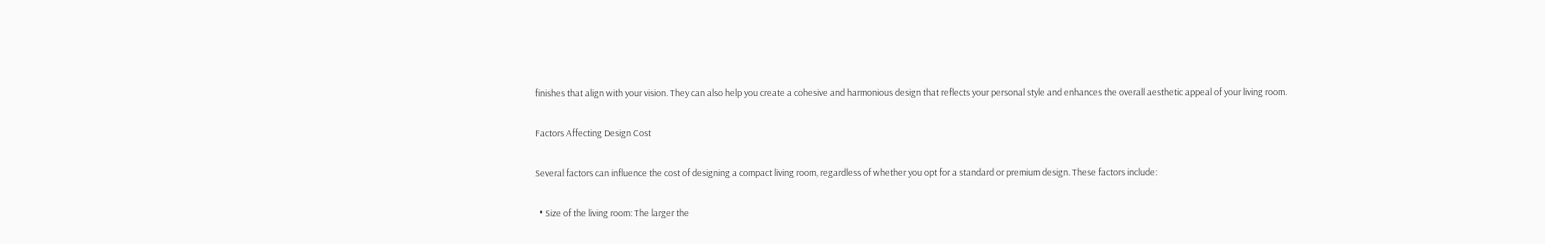finishes that align with your vision. They can also help you create a cohesive and harmonious design that reflects your personal style and enhances the overall aesthetic appeal of your living room.

Factors Affecting Design Cost

Several factors can influence the cost of designing a compact living room, regardless of whether you opt for a standard or premium design. These factors include:

  • Size of the living room: The larger the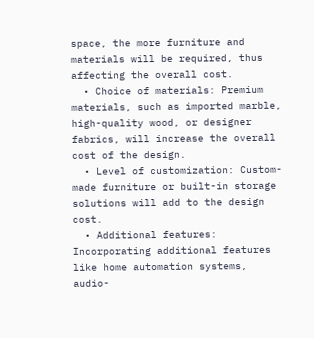space, the more furniture and materials will be required, thus affecting the overall cost.
  • Choice of materials: Premium materials, such as imported marble, high-quality wood, or designer fabrics, will increase the overall cost of the design.
  • Level of customization: Custom-made furniture or built-in storage solutions will add to the design cost.
  • Additional features: Incorporating additional features like home automation systems, audio-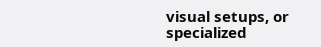visual setups, or specialized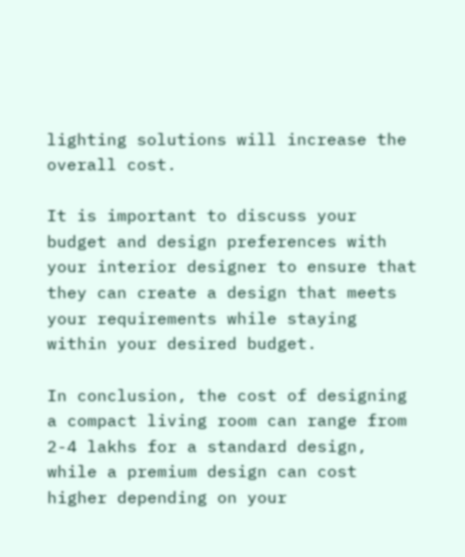lighting solutions will increase the overall cost.

It is important to discuss your budget and design preferences with your interior designer to ensure that they can create a design that meets your requirements while staying within your desired budget.

In conclusion, the cost of designing a compact living room can range from 2-4 lakhs for a standard design, while a premium design can cost higher depending on your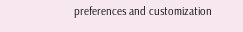preferences and customization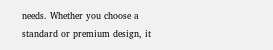needs. Whether you choose a standard or premium design, it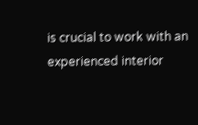is crucial to work with an experienced interior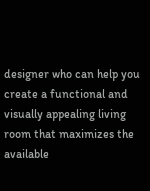designer who can help you create a functional and visually appealing living room that maximizes the available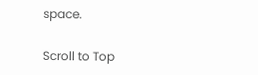space.

Scroll to Top